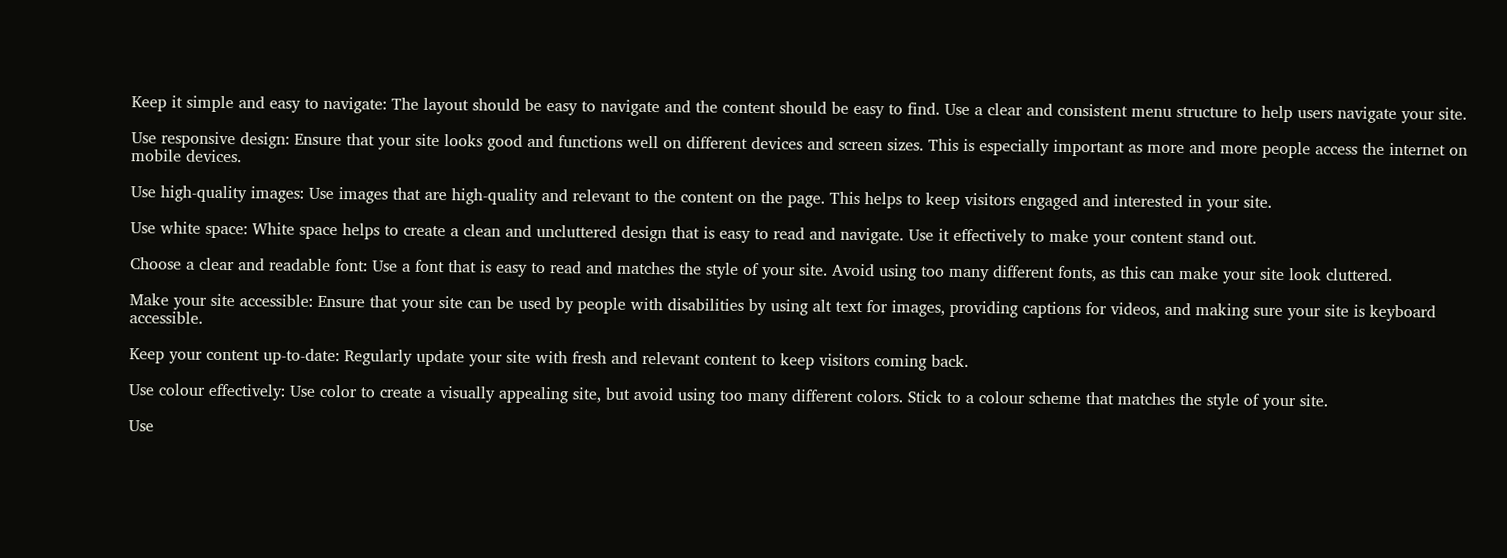Keep it simple and easy to navigate: The layout should be easy to navigate and the content should be easy to find. Use a clear and consistent menu structure to help users navigate your site.

Use responsive design: Ensure that your site looks good and functions well on different devices and screen sizes. This is especially important as more and more people access the internet on mobile devices.

Use high-quality images: Use images that are high-quality and relevant to the content on the page. This helps to keep visitors engaged and interested in your site.

Use white space: White space helps to create a clean and uncluttered design that is easy to read and navigate. Use it effectively to make your content stand out.

Choose a clear and readable font: Use a font that is easy to read and matches the style of your site. Avoid using too many different fonts, as this can make your site look cluttered.

Make your site accessible: Ensure that your site can be used by people with disabilities by using alt text for images, providing captions for videos, and making sure your site is keyboard accessible.

Keep your content up-to-date: Regularly update your site with fresh and relevant content to keep visitors coming back.

Use colour effectively: Use color to create a visually appealing site, but avoid using too many different colors. Stick to a colour scheme that matches the style of your site.

Use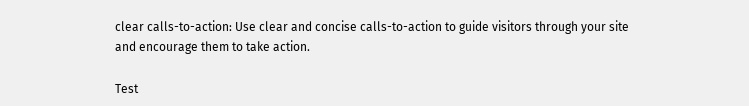clear calls-to-action: Use clear and concise calls-to-action to guide visitors through your site and encourage them to take action.

Test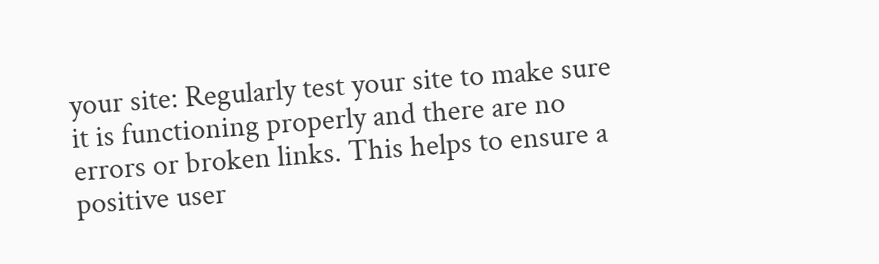your site: Regularly test your site to make sure it is functioning properly and there are no errors or broken links. This helps to ensure a positive user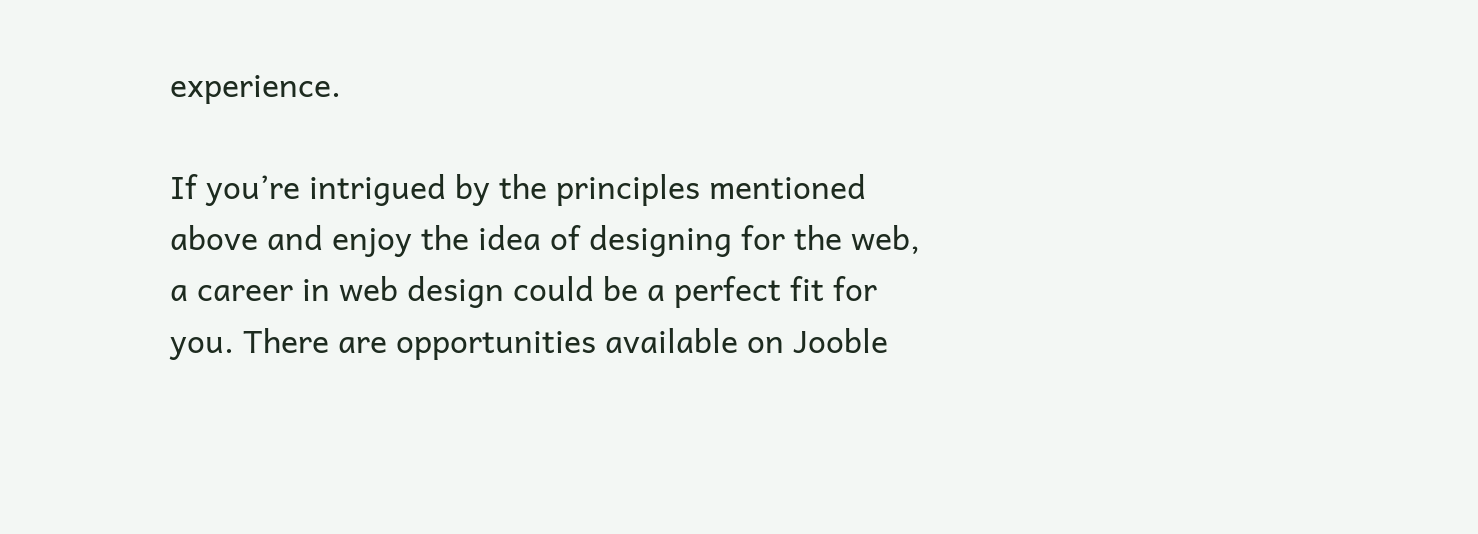experience.

If you’re intrigued by the principles mentioned above and enjoy the idea of designing for the web, a career in web design could be a perfect fit for you. There are opportunities available on Jooble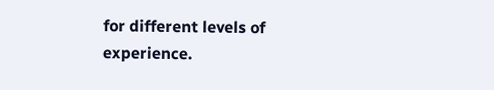for different levels of experience.